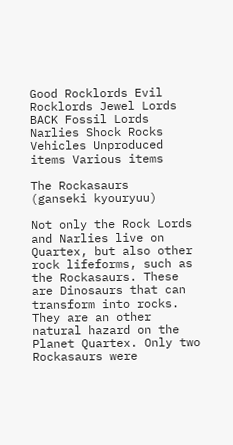Good Rocklords Evil Rocklords Jewel Lords BACK Fossil Lords
Narlies Shock Rocks Vehicles Unproduced items Various items

The Rockasaurs
(ganseki kyouryuu)

Not only the Rock Lords and Narlies live on Quartex, but also other rock lifeforms, such as the Rockasaurs. These are Dinosaurs that can transform into rocks. They are an other natural hazard on the Planet Quartex. Only two Rockasaurs were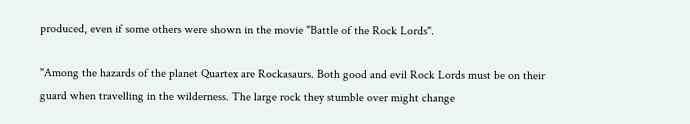produced, even if some others were shown in the movie "Battle of the Rock Lords".

"Among the hazards of the planet Quartex are Rockasaurs. Both good and evil Rock Lords must be on their guard when travelling in the wilderness. The large rock they stumble over might change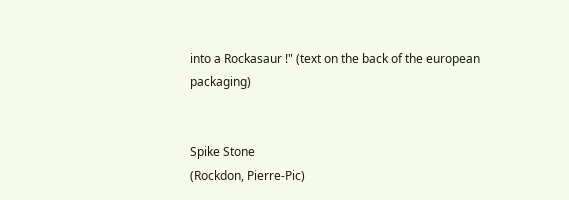into a Rockasaur !" (text on the back of the european packaging)


Spike Stone
(Rockdon, Pierre-Pic)